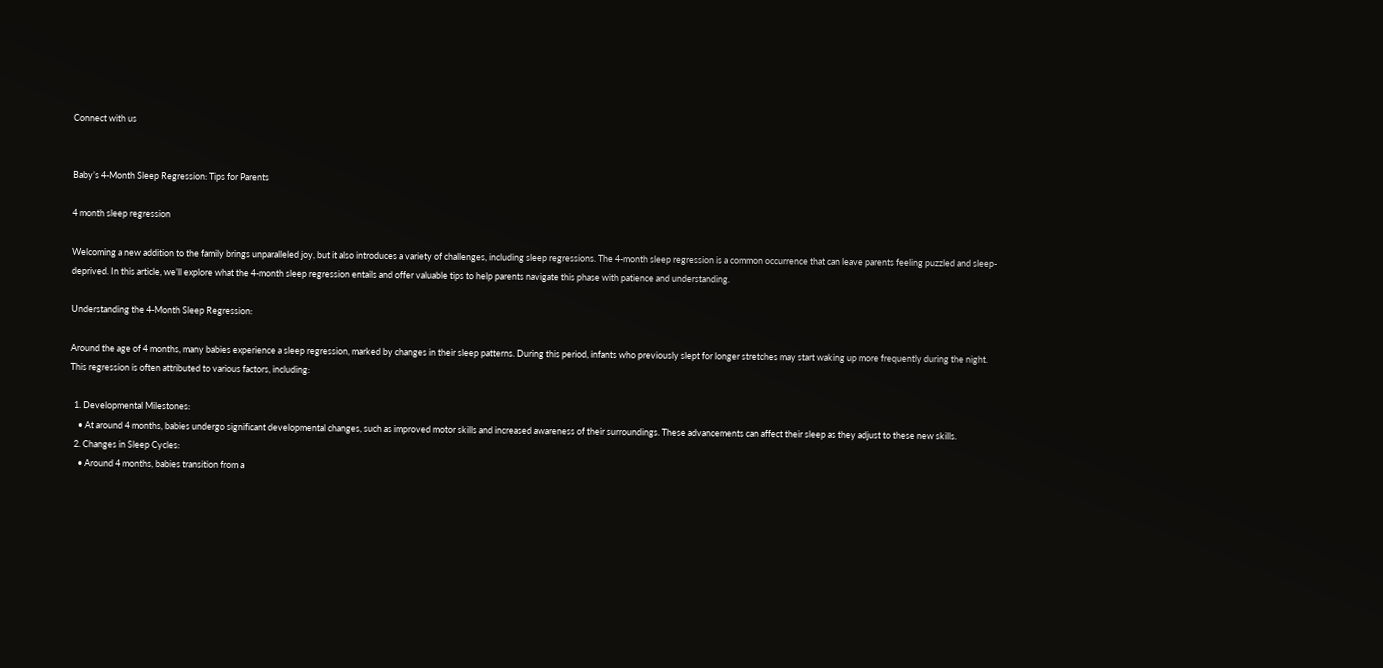Connect with us


Baby’s 4-Month Sleep Regression: Tips for Parents

4 month sleep regression

Welcoming a new addition to the family brings unparalleled joy, but it also introduces a variety of challenges, including sleep regressions. The 4-month sleep regression is a common occurrence that can leave parents feeling puzzled and sleep-deprived. In this article, we’ll explore what the 4-month sleep regression entails and offer valuable tips to help parents navigate this phase with patience and understanding.

Understanding the 4-Month Sleep Regression:

Around the age of 4 months, many babies experience a sleep regression, marked by changes in their sleep patterns. During this period, infants who previously slept for longer stretches may start waking up more frequently during the night. This regression is often attributed to various factors, including:

  1. Developmental Milestones:
    • At around 4 months, babies undergo significant developmental changes, such as improved motor skills and increased awareness of their surroundings. These advancements can affect their sleep as they adjust to these new skills.
  2. Changes in Sleep Cycles:
    • Around 4 months, babies transition from a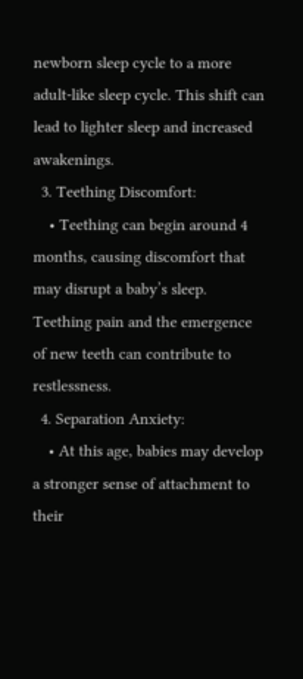newborn sleep cycle to a more adult-like sleep cycle. This shift can lead to lighter sleep and increased awakenings.
  3. Teething Discomfort:
    • Teething can begin around 4 months, causing discomfort that may disrupt a baby’s sleep. Teething pain and the emergence of new teeth can contribute to restlessness.
  4. Separation Anxiety:
    • At this age, babies may develop a stronger sense of attachment to their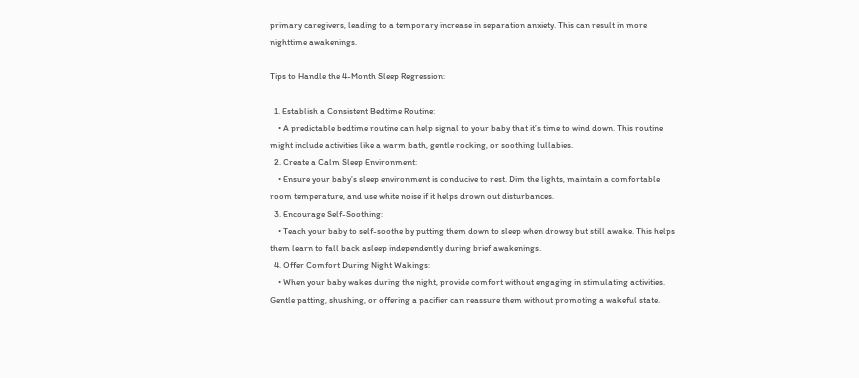primary caregivers, leading to a temporary increase in separation anxiety. This can result in more nighttime awakenings.

Tips to Handle the 4-Month Sleep Regression:

  1. Establish a Consistent Bedtime Routine:
    • A predictable bedtime routine can help signal to your baby that it’s time to wind down. This routine might include activities like a warm bath, gentle rocking, or soothing lullabies.
  2. Create a Calm Sleep Environment:
    • Ensure your baby’s sleep environment is conducive to rest. Dim the lights, maintain a comfortable room temperature, and use white noise if it helps drown out disturbances.
  3. Encourage Self-Soothing:
    • Teach your baby to self-soothe by putting them down to sleep when drowsy but still awake. This helps them learn to fall back asleep independently during brief awakenings.
  4. Offer Comfort During Night Wakings:
    • When your baby wakes during the night, provide comfort without engaging in stimulating activities. Gentle patting, shushing, or offering a pacifier can reassure them without promoting a wakeful state.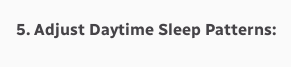5. Adjust Daytime Sleep Patterns: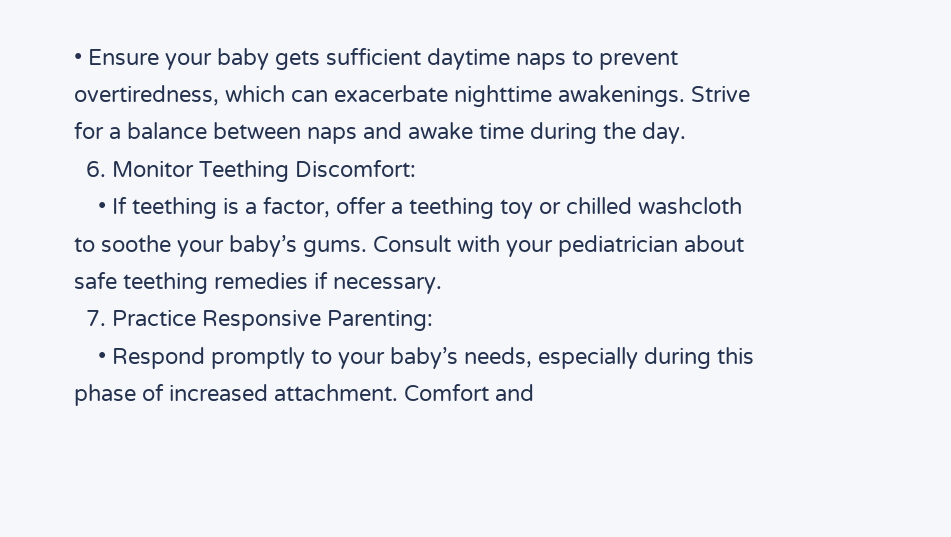• Ensure your baby gets sufficient daytime naps to prevent overtiredness, which can exacerbate nighttime awakenings. Strive for a balance between naps and awake time during the day.
  6. Monitor Teething Discomfort:
    • If teething is a factor, offer a teething toy or chilled washcloth to soothe your baby’s gums. Consult with your pediatrician about safe teething remedies if necessary.
  7. Practice Responsive Parenting:
    • Respond promptly to your baby’s needs, especially during this phase of increased attachment. Comfort and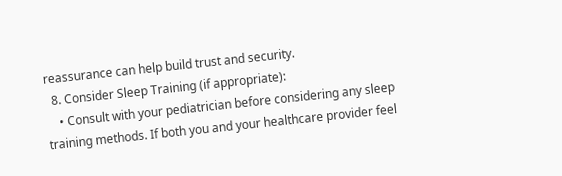reassurance can help build trust and security.
  8. Consider Sleep Training (if appropriate):
    • Consult with your pediatrician before considering any sleep training methods. If both you and your healthcare provider feel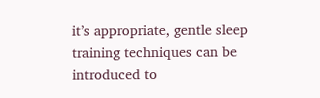it’s appropriate, gentle sleep training techniques can be introduced to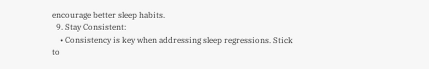encourage better sleep habits.
  9. Stay Consistent:
    • Consistency is key when addressing sleep regressions. Stick to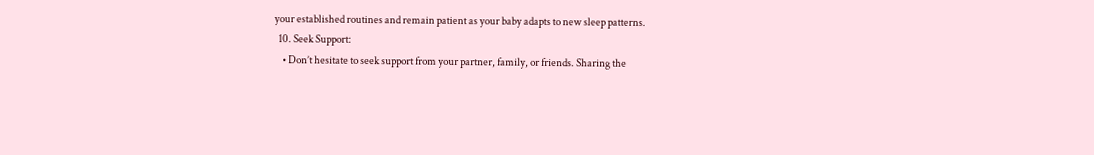your established routines and remain patient as your baby adapts to new sleep patterns.
  10. Seek Support:
    • Don’t hesitate to seek support from your partner, family, or friends. Sharing the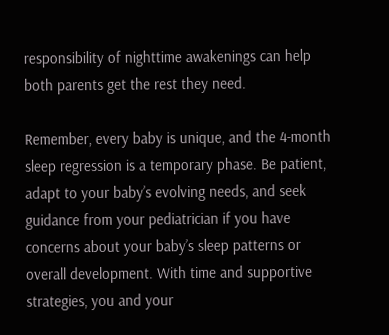responsibility of nighttime awakenings can help both parents get the rest they need.

Remember, every baby is unique, and the 4-month sleep regression is a temporary phase. Be patient, adapt to your baby’s evolving needs, and seek guidance from your pediatrician if you have concerns about your baby’s sleep patterns or overall development. With time and supportive strategies, you and your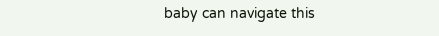baby can navigate this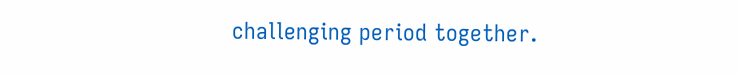challenging period together.